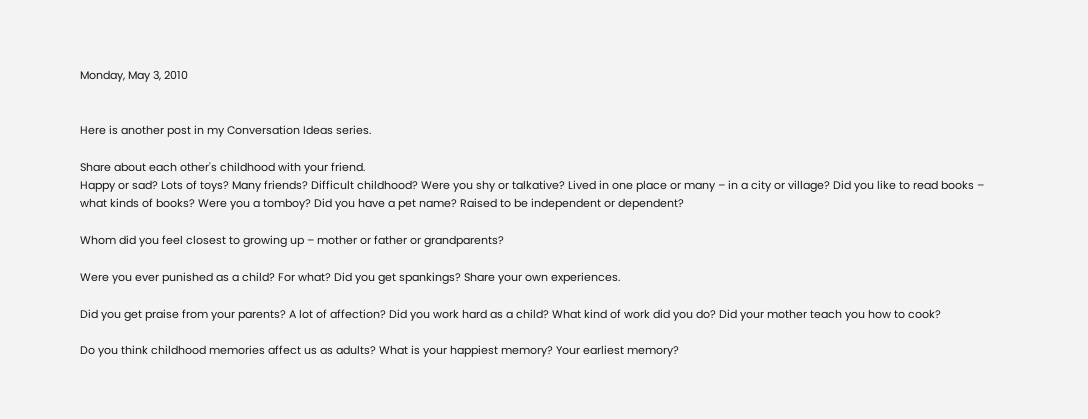Monday, May 3, 2010


Here is another post in my Conversation Ideas series.

Share about each other's childhood with your friend.
Happy or sad? Lots of toys? Many friends? Difficult childhood? Were you shy or talkative? Lived in one place or many – in a city or village? Did you like to read books – what kinds of books? Were you a tomboy? Did you have a pet name? Raised to be independent or dependent?

Whom did you feel closest to growing up – mother or father or grandparents?

Were you ever punished as a child? For what? Did you get spankings? Share your own experiences.

Did you get praise from your parents? A lot of affection? Did you work hard as a child? What kind of work did you do? Did your mother teach you how to cook?

Do you think childhood memories affect us as adults? What is your happiest memory? Your earliest memory?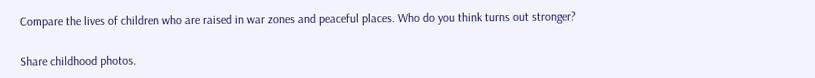Compare the lives of children who are raised in war zones and peaceful places. Who do you think turns out stronger?

Share childhood photos.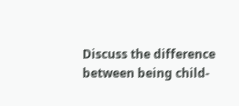Discuss the difference between being child-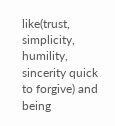like(trust, simplicity, humility, sincerity quick to forgive) and being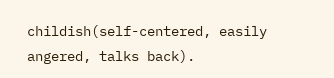childish(self-centered, easily angered, talks back).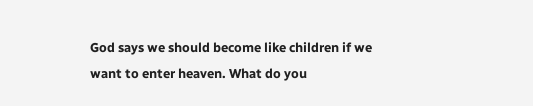God says we should become like children if we want to enter heaven. What do you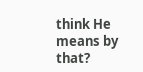think He means by that?